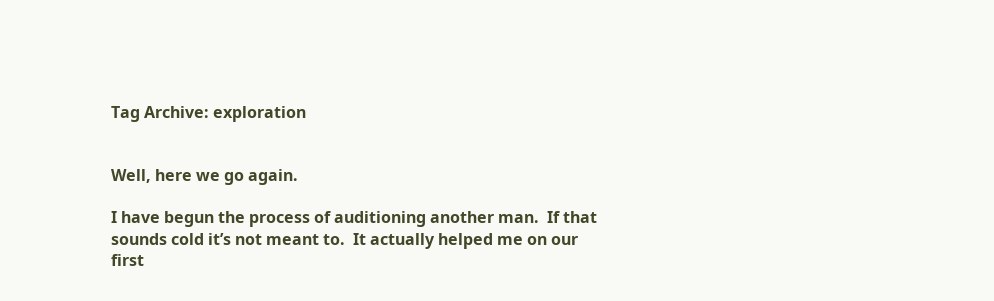Tag Archive: exploration


Well, here we go again.

I have begun the process of auditioning another man.  If that sounds cold it’s not meant to.  It actually helped me on our first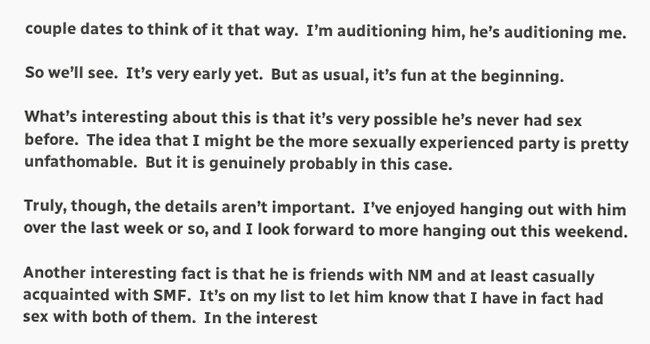couple dates to think of it that way.  I’m auditioning him, he’s auditioning me.

So we’ll see.  It’s very early yet.  But as usual, it’s fun at the beginning.

What’s interesting about this is that it’s very possible he’s never had sex before.  The idea that I might be the more sexually experienced party is pretty unfathomable.  But it is genuinely probably in this case.

Truly, though, the details aren’t important.  I’ve enjoyed hanging out with him over the last week or so, and I look forward to more hanging out this weekend.

Another interesting fact is that he is friends with NM and at least casually acquainted with SMF.  It’s on my list to let him know that I have in fact had sex with both of them.  In the interest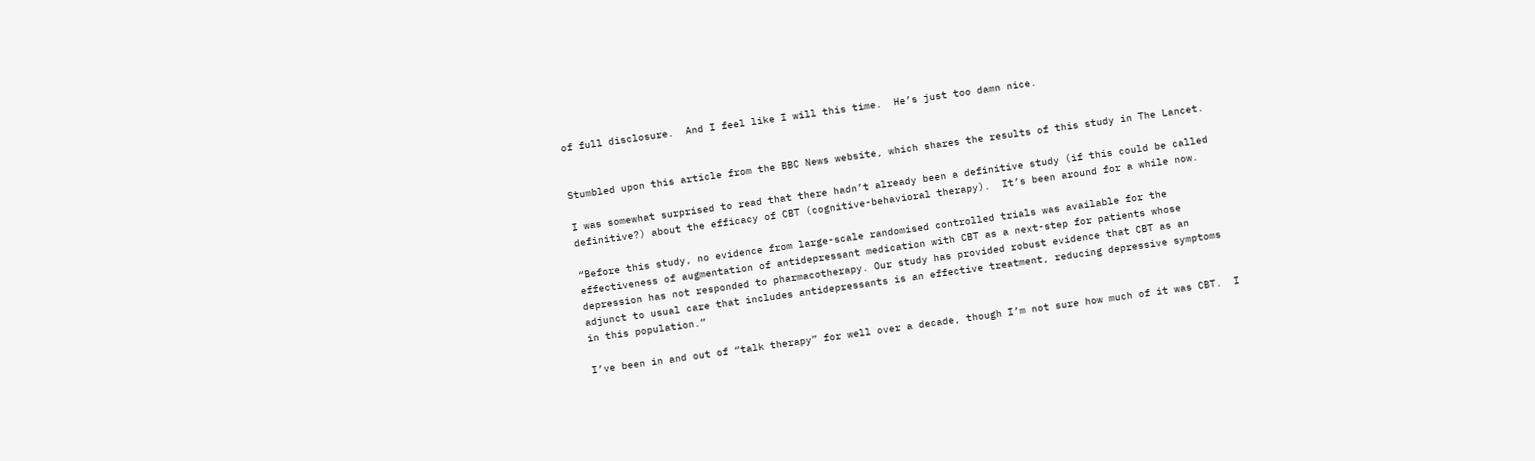of full disclosure.  And I feel like I will this time.  He’s just too damn nice.


Stumbled upon this article from the BBC News website, which shares the results of this study in The Lancet.

I was somewhat surprised to read that there hadn’t already been a definitive study (if this could be called definitive?) about the efficacy of CBT (cognitive-behavioral therapy).  It’s been around for a while now.

“Before this study, no evidence from large-scale randomised controlled trials was available for the effectiveness of augmentation of antidepressant medication with CBT as a next-step for patients whose depression has not responded to pharmacotherapy. Our study has provided robust evidence that CBT as an adjunct to usual care that includes antidepressants is an effective treatment, reducing depressive symptoms in this population.”

I’ve been in and out of “talk therapy” for well over a decade, though I’m not sure how much of it was CBT.  I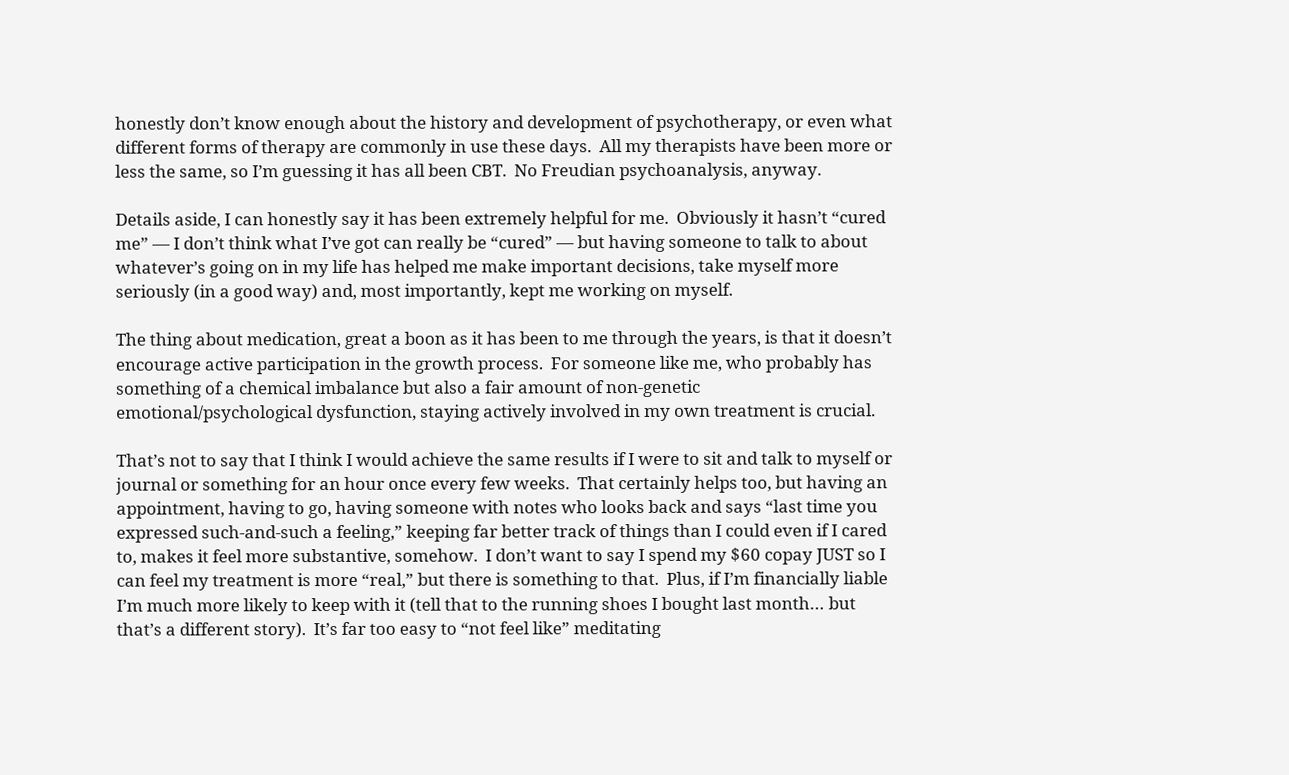honestly don’t know enough about the history and development of psychotherapy, or even what different forms of therapy are commonly in use these days.  All my therapists have been more or less the same, so I’m guessing it has all been CBT.  No Freudian psychoanalysis, anyway.

Details aside, I can honestly say it has been extremely helpful for me.  Obviously it hasn’t “cured me” — I don’t think what I’ve got can really be “cured” — but having someone to talk to about whatever’s going on in my life has helped me make important decisions, take myself more seriously (in a good way) and, most importantly, kept me working on myself.

The thing about medication, great a boon as it has been to me through the years, is that it doesn’t encourage active participation in the growth process.  For someone like me, who probably has something of a chemical imbalance but also a fair amount of non-genetic emotional/psychological dysfunction, staying actively involved in my own treatment is crucial.

That’s not to say that I think I would achieve the same results if I were to sit and talk to myself or journal or something for an hour once every few weeks.  That certainly helps too, but having an appointment, having to go, having someone with notes who looks back and says “last time you expressed such-and-such a feeling,” keeping far better track of things than I could even if I cared to, makes it feel more substantive, somehow.  I don’t want to say I spend my $60 copay JUST so I can feel my treatment is more “real,” but there is something to that.  Plus, if I’m financially liable I’m much more likely to keep with it (tell that to the running shoes I bought last month… but that’s a different story).  It’s far too easy to “not feel like” meditating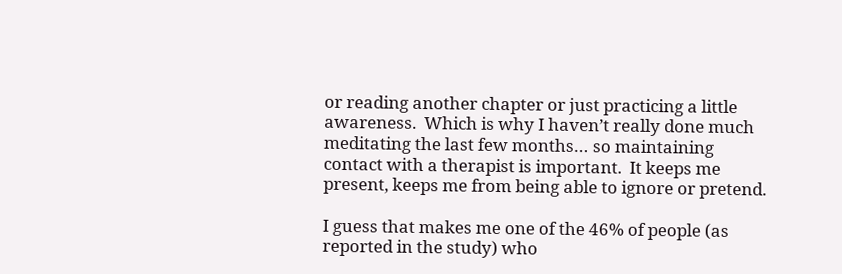or reading another chapter or just practicing a little awareness.  Which is why I haven’t really done much meditating the last few months… so maintaining contact with a therapist is important.  It keeps me present, keeps me from being able to ignore or pretend.

I guess that makes me one of the 46% of people (as reported in the study) who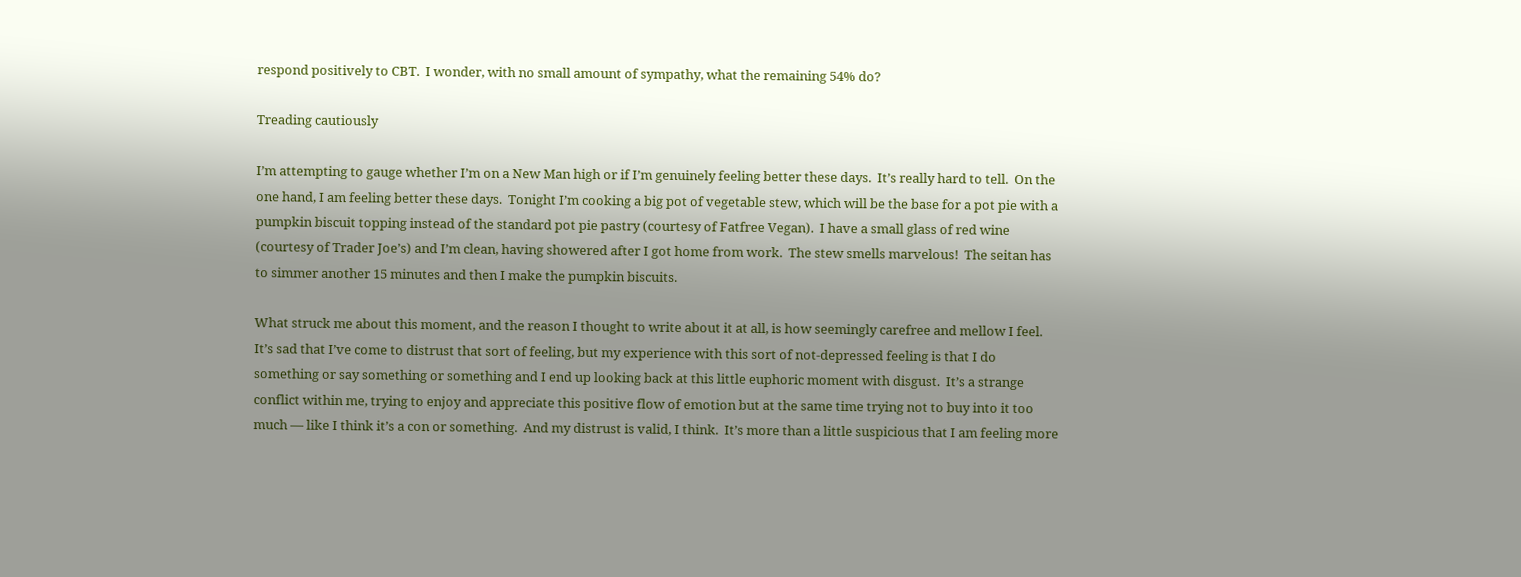respond positively to CBT.  I wonder, with no small amount of sympathy, what the remaining 54% do?

Treading cautiously

I’m attempting to gauge whether I’m on a New Man high or if I’m genuinely feeling better these days.  It’s really hard to tell.  On the one hand, I am feeling better these days.  Tonight I’m cooking a big pot of vegetable stew, which will be the base for a pot pie with a pumpkin biscuit topping instead of the standard pot pie pastry (courtesy of Fatfree Vegan).  I have a small glass of red wine (courtesy of Trader Joe’s) and I’m clean, having showered after I got home from work.  The stew smells marvelous!  The seitan has to simmer another 15 minutes and then I make the pumpkin biscuits.

What struck me about this moment, and the reason I thought to write about it at all, is how seemingly carefree and mellow I feel.  It’s sad that I’ve come to distrust that sort of feeling, but my experience with this sort of not-depressed feeling is that I do something or say something or something and I end up looking back at this little euphoric moment with disgust.  It’s a strange conflict within me, trying to enjoy and appreciate this positive flow of emotion but at the same time trying not to buy into it too much — like I think it’s a con or something.  And my distrust is valid, I think.  It’s more than a little suspicious that I am feeling more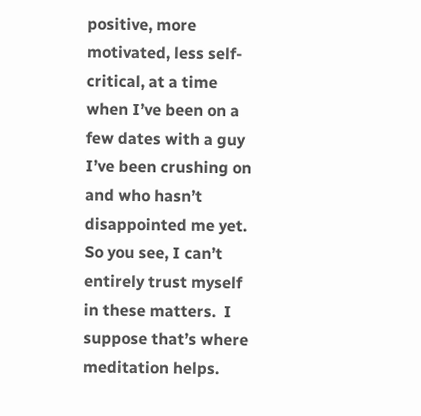positive, more motivated, less self-critical, at a time when I’ve been on a few dates with a guy I’ve been crushing on and who hasn’t disappointed me yet.  So you see, I can’t entirely trust myself in these matters.  I suppose that’s where meditation helps.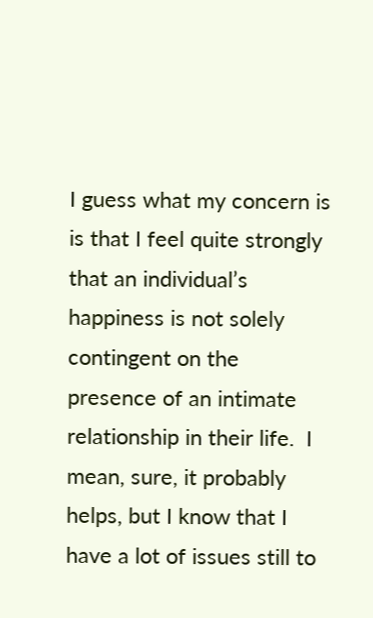I guess what my concern is is that I feel quite strongly that an individual’s happiness is not solely contingent on the presence of an intimate relationship in their life.  I mean, sure, it probably helps, but I know that I have a lot of issues still to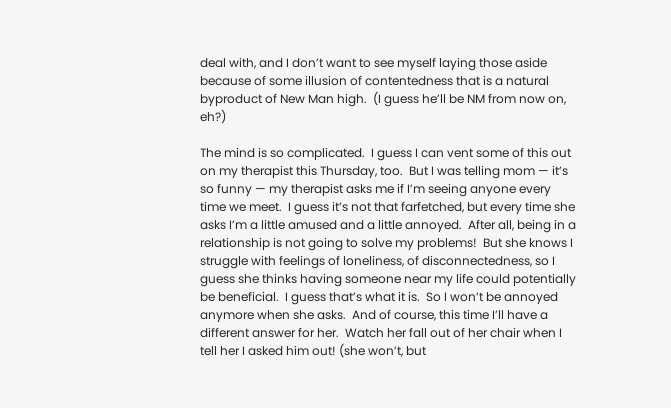deal with, and I don’t want to see myself laying those aside because of some illusion of contentedness that is a natural byproduct of New Man high.  (I guess he’ll be NM from now on, eh?)

The mind is so complicated.  I guess I can vent some of this out on my therapist this Thursday, too.  But I was telling mom — it’s so funny — my therapist asks me if I’m seeing anyone every time we meet.  I guess it’s not that farfetched, but every time she asks I’m a little amused and a little annoyed.  After all, being in a relationship is not going to solve my problems!  But she knows I struggle with feelings of loneliness, of disconnectedness, so I guess she thinks having someone near my life could potentially be beneficial.  I guess that’s what it is.  So I won’t be annoyed anymore when she asks.  And of course, this time I’ll have a different answer for her.  Watch her fall out of her chair when I tell her I asked him out! (she won’t, but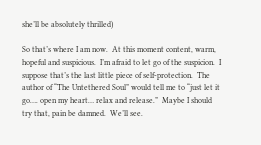she’ll be absolutely thrilled)

So that’s where I am now.  At this moment content, warm, hopeful and suspicious.  I’m afraid to let go of the suspicion.  I suppose that’s the last little piece of self-protection.  The author of “The Untethered Soul” would tell me to “just let it go…. open my heart… relax and release.”  Maybe I should try that, pain be damned.  We’ll see.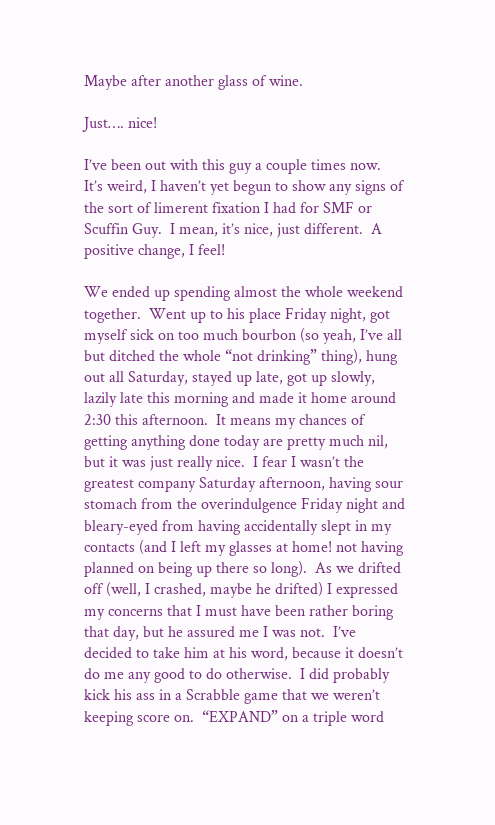Maybe after another glass of wine.

Just…. nice!

I’ve been out with this guy a couple times now.  It’s weird, I haven’t yet begun to show any signs of the sort of limerent fixation I had for SMF or Scuffin Guy.  I mean, it’s nice, just different.  A positive change, I feel!

We ended up spending almost the whole weekend together.  Went up to his place Friday night, got myself sick on too much bourbon (so yeah, I’ve all but ditched the whole “not drinking” thing), hung out all Saturday, stayed up late, got up slowly, lazily late this morning and made it home around 2:30 this afternoon.  It means my chances of getting anything done today are pretty much nil, but it was just really nice.  I fear I wasn’t the greatest company Saturday afternoon, having sour stomach from the overindulgence Friday night and bleary-eyed from having accidentally slept in my contacts (and I left my glasses at home! not having planned on being up there so long).  As we drifted off (well, I crashed, maybe he drifted) I expressed my concerns that I must have been rather boring that day, but he assured me I was not.  I’ve decided to take him at his word, because it doesn’t do me any good to do otherwise.  I did probably kick his ass in a Scrabble game that we weren’t keeping score on.  “EXPAND” on a triple word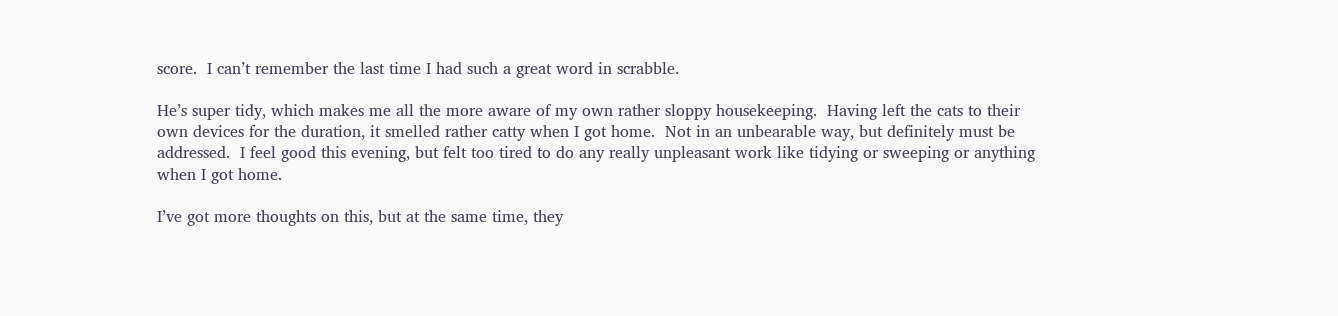score.  I can’t remember the last time I had such a great word in scrabble.

He’s super tidy, which makes me all the more aware of my own rather sloppy housekeeping.  Having left the cats to their own devices for the duration, it smelled rather catty when I got home.  Not in an unbearable way, but definitely must be addressed.  I feel good this evening, but felt too tired to do any really unpleasant work like tidying or sweeping or anything when I got home.

I’ve got more thoughts on this, but at the same time, they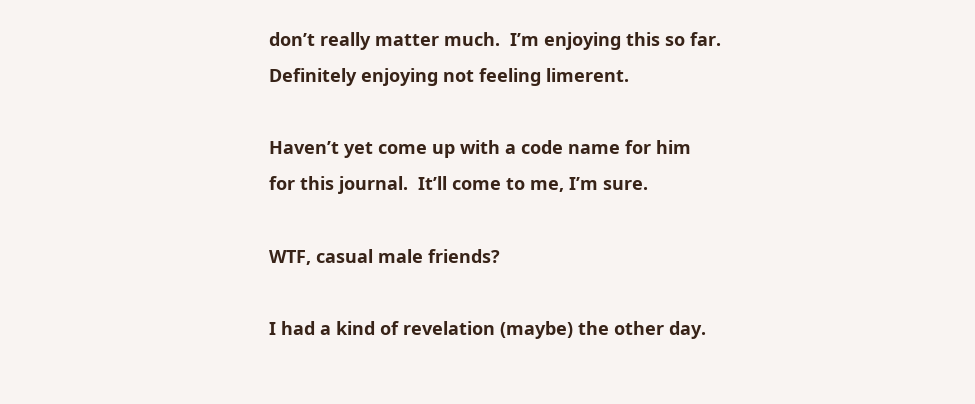don’t really matter much.  I’m enjoying this so far.  Definitely enjoying not feeling limerent.

Haven’t yet come up with a code name for him for this journal.  It’ll come to me, I’m sure.

WTF, casual male friends?

I had a kind of revelation (maybe) the other day.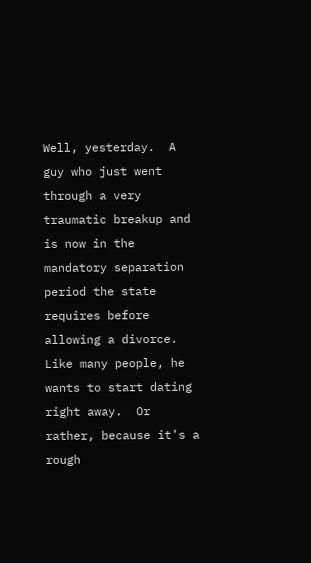Well, yesterday.  A guy who just went through a very traumatic breakup and is now in the mandatory separation period the state requires before allowing a divorce.  Like many people, he wants to start dating right away.  Or rather, because it’s a rough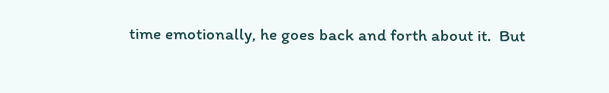time emotionally, he goes back and forth about it.  But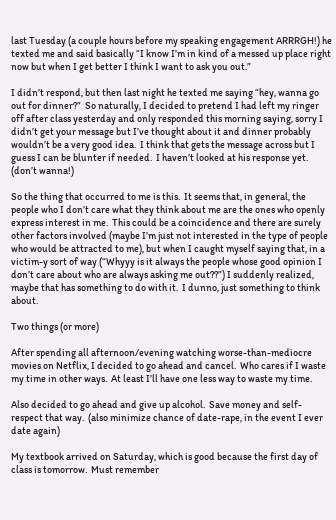last Tuesday (a couple hours before my speaking engagement ARRRGH!) he texted me and said basically “I know I’m in kind of a messed up place right now but when I get better I think I want to ask you out.”

I didn’t respond, but then last night he texted me saying “hey, wanna go out for dinner?”  So naturally, I decided to pretend I had left my ringer off after class yesterday and only responded this morning saying, sorry I didn’t get your message but I’ve thought about it and dinner probably wouldn’t be a very good idea.  I think that gets the message across but I guess I can be blunter if needed.  I haven’t looked at his response yet. (don’t wanna!)

So the thing that occurred to me is this.  It seems that, in general, the people who I don’t care what they think about me are the ones who openly express interest in me.  This could be a coincidence and there are surely other factors involved (maybe I’m just not interested in the type of people who would be attracted to me), but when I caught myself saying that, in a victim-y sort of way (“Whyyy is it always the people whose good opinion I don’t care about who are always asking me out??”) I suddenly realized, maybe that has something to do with it.  I dunno, just something to think about.

Two things (or more)

After spending all afternoon/evening watching worse-than-mediocre movies on Netflix, I decided to go ahead and cancel.  Who cares if I waste my time in other ways.  At least I’ll have one less way to waste my time.

Also decided to go ahead and give up alcohol.  Save money and self-respect that way.  (also minimize chance of date-rape, in the event I ever date again)

My textbook arrived on Saturday, which is good because the first day of class is tomorrow.  Must remember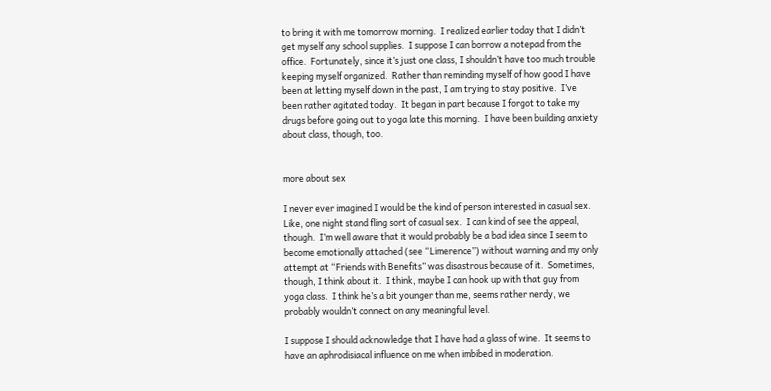to bring it with me tomorrow morning.  I realized earlier today that I didn’t get myself any school supplies.  I suppose I can borrow a notepad from the office.  Fortunately, since it’s just one class, I shouldn’t have too much trouble keeping myself organized.  Rather than reminding myself of how good I have been at letting myself down in the past, I am trying to stay positive.  I’ve been rather agitated today.  It began in part because I forgot to take my drugs before going out to yoga late this morning.  I have been building anxiety about class, though, too.


more about sex

I never ever imagined I would be the kind of person interested in casual sex.  Like, one night stand fling sort of casual sex.  I can kind of see the appeal, though.  I’m well aware that it would probably be a bad idea since I seem to become emotionally attached (see “Limerence”) without warning and my only attempt at “Friends with Benefits” was disastrous because of it.  Sometimes, though, I think about it.  I think, maybe I can hook up with that guy from yoga class.  I think he’s a bit younger than me, seems rather nerdy, we probably wouldn’t connect on any meaningful level.

I suppose I should acknowledge that I have had a glass of wine.  It seems to have an aphrodisiacal influence on me when imbibed in moderation.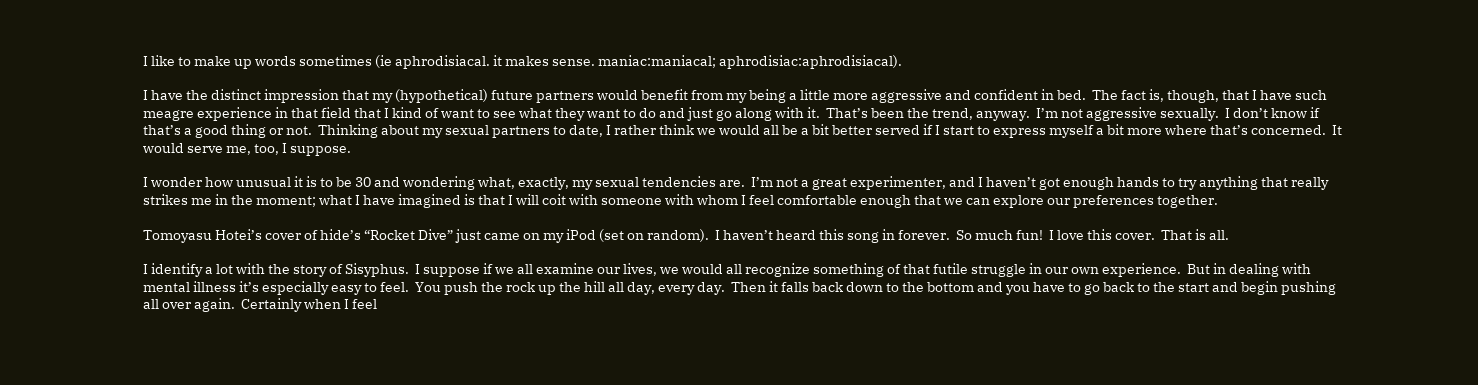I like to make up words sometimes (ie aphrodisiacal. it makes sense. maniac:maniacal; aphrodisiac:aphrodisiacal).

I have the distinct impression that my (hypothetical) future partners would benefit from my being a little more aggressive and confident in bed.  The fact is, though, that I have such meagre experience in that field that I kind of want to see what they want to do and just go along with it.  That’s been the trend, anyway.  I’m not aggressive sexually.  I don’t know if that’s a good thing or not.  Thinking about my sexual partners to date, I rather think we would all be a bit better served if I start to express myself a bit more where that’s concerned.  It would serve me, too, I suppose.

I wonder how unusual it is to be 30 and wondering what, exactly, my sexual tendencies are.  I’m not a great experimenter, and I haven’t got enough hands to try anything that really strikes me in the moment; what I have imagined is that I will coit with someone with whom I feel comfortable enough that we can explore our preferences together.

Tomoyasu Hotei’s cover of hide’s “Rocket Dive” just came on my iPod (set on random).  I haven’t heard this song in forever.  So much fun!  I love this cover.  That is all.

I identify a lot with the story of Sisyphus.  I suppose if we all examine our lives, we would all recognize something of that futile struggle in our own experience.  But in dealing with mental illness it’s especially easy to feel.  You push the rock up the hill all day, every day.  Then it falls back down to the bottom and you have to go back to the start and begin pushing all over again.  Certainly when I feel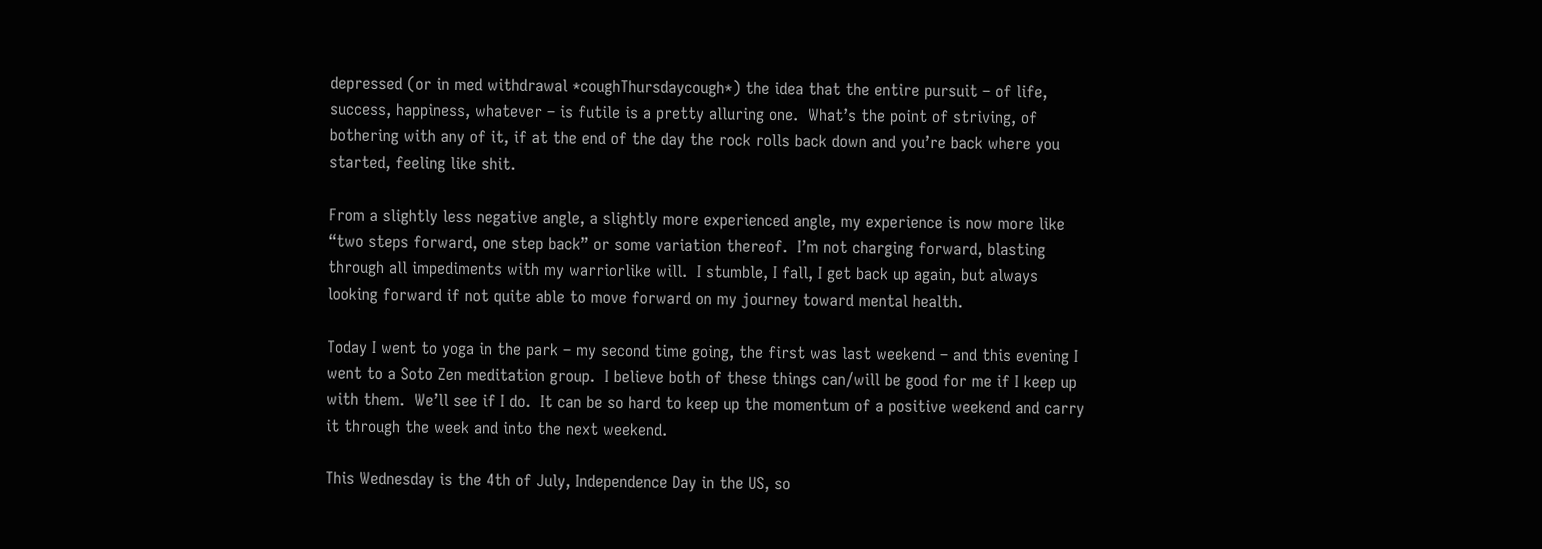depressed (or in med withdrawal *coughThursdaycough*) the idea that the entire pursuit – of life, success, happiness, whatever – is futile is a pretty alluring one.  What’s the point of striving, of bothering with any of it, if at the end of the day the rock rolls back down and you’re back where you started, feeling like shit.

From a slightly less negative angle, a slightly more experienced angle, my experience is now more like “two steps forward, one step back” or some variation thereof.  I’m not charging forward, blasting through all impediments with my warriorlike will.  I stumble, I fall, I get back up again, but always looking forward if not quite able to move forward on my journey toward mental health.

Today I went to yoga in the park – my second time going, the first was last weekend – and this evening I went to a Soto Zen meditation group.  I believe both of these things can/will be good for me if I keep up with them.  We’ll see if I do.  It can be so hard to keep up the momentum of a positive weekend and carry it through the week and into the next weekend.

This Wednesday is the 4th of July, Independence Day in the US, so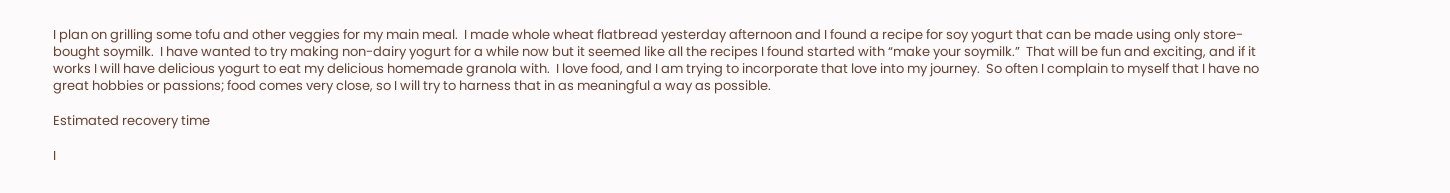I plan on grilling some tofu and other veggies for my main meal.  I made whole wheat flatbread yesterday afternoon and I found a recipe for soy yogurt that can be made using only store-bought soymilk.  I have wanted to try making non-dairy yogurt for a while now but it seemed like all the recipes I found started with “make your soymilk.”  That will be fun and exciting, and if it works I will have delicious yogurt to eat my delicious homemade granola with.  I love food, and I am trying to incorporate that love into my journey.  So often I complain to myself that I have no great hobbies or passions; food comes very close, so I will try to harness that in as meaningful a way as possible.

Estimated recovery time

I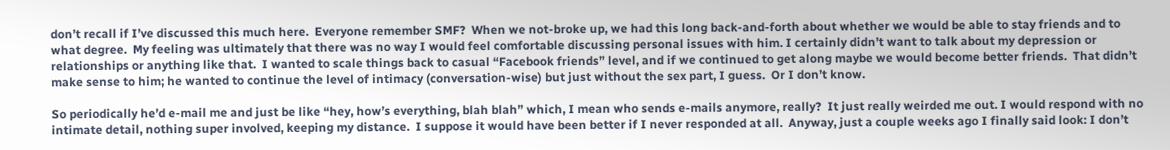don’t recall if I’ve discussed this much here.  Everyone remember SMF?  When we not-broke up, we had this long back-and-forth about whether we would be able to stay friends and to what degree.  My feeling was ultimately that there was no way I would feel comfortable discussing personal issues with him. I certainly didn’t want to talk about my depression or relationships or anything like that.  I wanted to scale things back to casual “Facebook friends” level, and if we continued to get along maybe we would become better friends.  That didn’t make sense to him; he wanted to continue the level of intimacy (conversation-wise) but just without the sex part, I guess.  Or I don’t know.

So periodically he’d e-mail me and just be like “hey, how’s everything, blah blah” which, I mean who sends e-mails anymore, really?  It just really weirded me out. I would respond with no intimate detail, nothing super involved, keeping my distance.  I suppose it would have been better if I never responded at all.  Anyway, just a couple weeks ago I finally said look: I don’t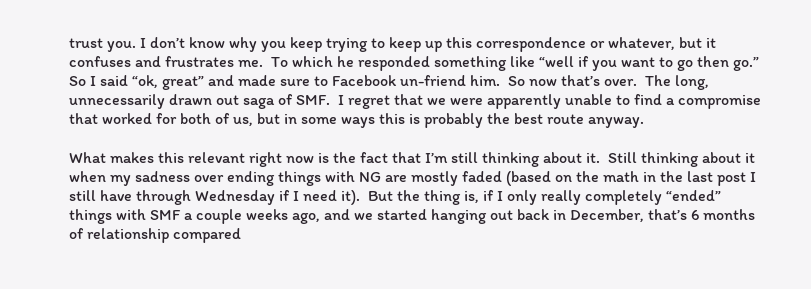trust you. I don’t know why you keep trying to keep up this correspondence or whatever, but it confuses and frustrates me.  To which he responded something like “well if you want to go then go.”  So I said “ok, great” and made sure to Facebook un-friend him.  So now that’s over.  The long, unnecessarily drawn out saga of SMF.  I regret that we were apparently unable to find a compromise that worked for both of us, but in some ways this is probably the best route anyway.

What makes this relevant right now is the fact that I’m still thinking about it.  Still thinking about it when my sadness over ending things with NG are mostly faded (based on the math in the last post I still have through Wednesday if I need it).  But the thing is, if I only really completely “ended” things with SMF a couple weeks ago, and we started hanging out back in December, that’s 6 months of relationship compared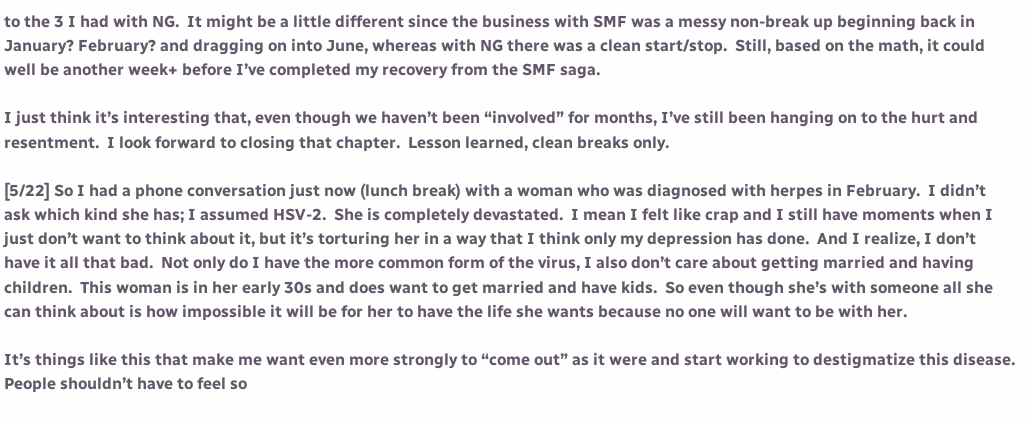to the 3 I had with NG.  It might be a little different since the business with SMF was a messy non-break up beginning back in January? February? and dragging on into June, whereas with NG there was a clean start/stop.  Still, based on the math, it could well be another week+ before I’ve completed my recovery from the SMF saga.

I just think it’s interesting that, even though we haven’t been “involved” for months, I’ve still been hanging on to the hurt and resentment.  I look forward to closing that chapter.  Lesson learned, clean breaks only.

[5/22] So I had a phone conversation just now (lunch break) with a woman who was diagnosed with herpes in February.  I didn’t ask which kind she has; I assumed HSV-2.  She is completely devastated.  I mean I felt like crap and I still have moments when I just don’t want to think about it, but it’s torturing her in a way that I think only my depression has done.  And I realize, I don’t have it all that bad.  Not only do I have the more common form of the virus, I also don’t care about getting married and having children.  This woman is in her early 30s and does want to get married and have kids.  So even though she’s with someone all she can think about is how impossible it will be for her to have the life she wants because no one will want to be with her.

It’s things like this that make me want even more strongly to “come out” as it were and start working to destigmatize this disease.  People shouldn’t have to feel so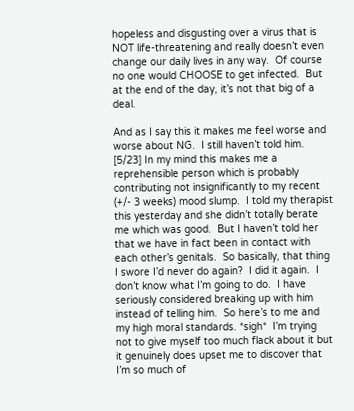hopeless and disgusting over a virus that is NOT life-threatening and really doesn’t even change our daily lives in any way.  Of course no one would CHOOSE to get infected.  But at the end of the day, it’s not that big of a deal.

And as I say this it makes me feel worse and worse about NG.  I still haven’t told him.  [5/23] In my mind this makes me a reprehensible person which is probably contributing not insignificantly to my recent (+/- 3 weeks) mood slump.  I told my therapist this yesterday and she didn’t totally berate me which was good.  But I haven’t told her that we have in fact been in contact with each other’s genitals.  So basically, that thing I swore I’d never do again?  I did it again.  I don’t know what I’m going to do.  I have seriously considered breaking up with him instead of telling him.  So here’s to me and my high moral standards. *sigh*  I’m trying not to give myself too much flack about it but it genuinely does upset me to discover that I’m so much of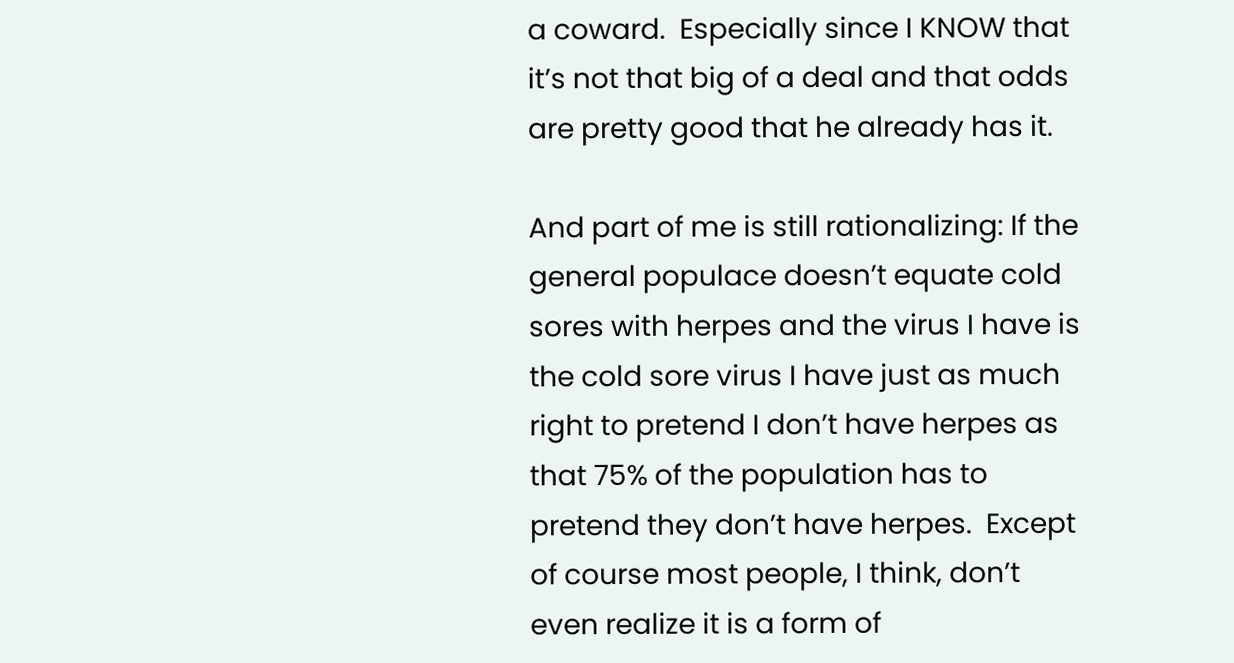a coward.  Especially since I KNOW that it’s not that big of a deal and that odds are pretty good that he already has it.

And part of me is still rationalizing: If the general populace doesn’t equate cold sores with herpes and the virus I have is the cold sore virus I have just as much right to pretend I don’t have herpes as that 75% of the population has to pretend they don’t have herpes.  Except of course most people, I think, don’t even realize it is a form of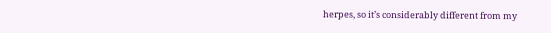herpes, so it’s considerably different from my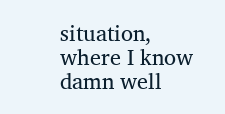situation, where I know damn well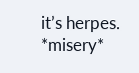it’s herpes.  *misery*